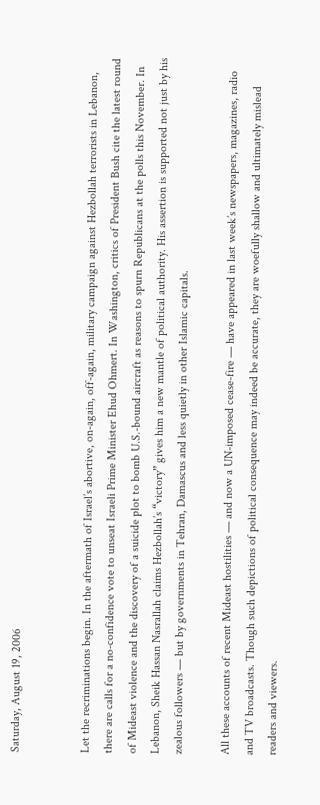Saturday, August 19, 2006


Let the recriminations begin. In the aftermath of Israel’s abortive, on-again, off-again, military campaign against Hezbollah terrorists in Lebanon, there are calls for a no-confidence vote to unseat Israeli Prime Minister Ehud Ohmert. In Washington, critics of President Bush cite the latest round of Mideast violence and the discovery of a suicide plot to bomb U.S.-bound aircraft as reasons to spurn Republicans at the polls this November. In Lebanon, Sheik Hassan Nasrallah claims Hezbollah’s “victory” gives him a new mantle of political authority. His assertion is supported not just by his zealous followers — but by governments in Tehran, Damascus and less quietly in other Islamic capitals.

All these accounts of recent Mideast hostilities — and now a UN-imposed cease-fire — have appeared in last week’s newspapers, magazines, radio and TV broadcasts. Though such depictions of political consequence may indeed be accurate, they are woefully shallow and ultimately mislead readers and viewers.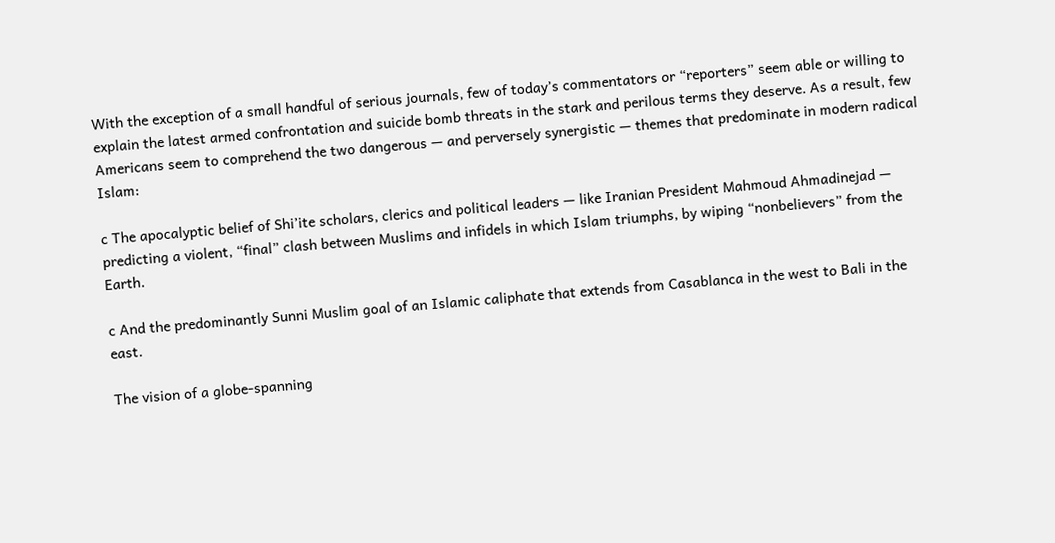With the exception of a small handful of serious journals, few of today’s commentators or “reporters” seem able or willing to explain the latest armed confrontation and suicide bomb threats in the stark and perilous terms they deserve. As a result, few Americans seem to comprehend the two dangerous — and perversely synergistic — themes that predominate in modern radical Islam:

c The apocalyptic belief of Shi’ite scholars, clerics and political leaders — like Iranian President Mahmoud Ahmadinejad — predicting a violent, “final” clash between Muslims and infidels in which Islam triumphs, by wiping “nonbelievers” from the Earth.

c And the predominantly Sunni Muslim goal of an Islamic caliphate that extends from Casablanca in the west to Bali in the east.

The vision of a globe-spanning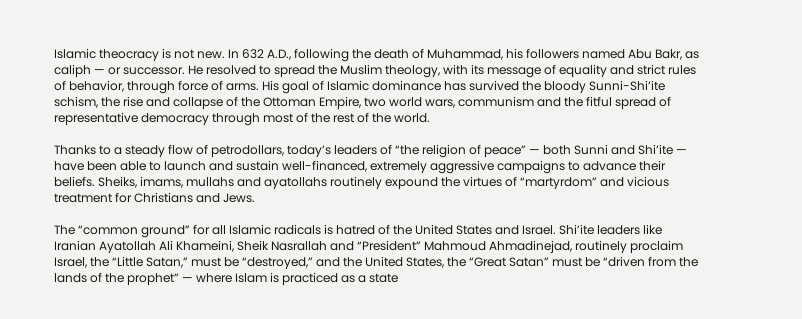Islamic theocracy is not new. In 632 A.D., following the death of Muhammad, his followers named Abu Bakr, as caliph — or successor. He resolved to spread the Muslim theology, with its message of equality and strict rules of behavior, through force of arms. His goal of Islamic dominance has survived the bloody Sunni-Shi’ite schism, the rise and collapse of the Ottoman Empire, two world wars, communism and the fitful spread of representative democracy through most of the rest of the world.

Thanks to a steady flow of petrodollars, today’s leaders of “the religion of peace” — both Sunni and Shi’ite — have been able to launch and sustain well-financed, extremely aggressive campaigns to advance their beliefs. Sheiks, imams, mullahs and ayatollahs routinely expound the virtues of “martyrdom” and vicious treatment for Christians and Jews.

The “common ground” for all Islamic radicals is hatred of the United States and Israel. Shi’ite leaders like Iranian Ayatollah Ali Khameini, Sheik Nasrallah and “President” Mahmoud Ahmadinejad, routinely proclaim Israel, the “Little Satan,” must be “destroyed,” and the United States, the “Great Satan” must be “driven from the lands of the prophet” — where Islam is practiced as a state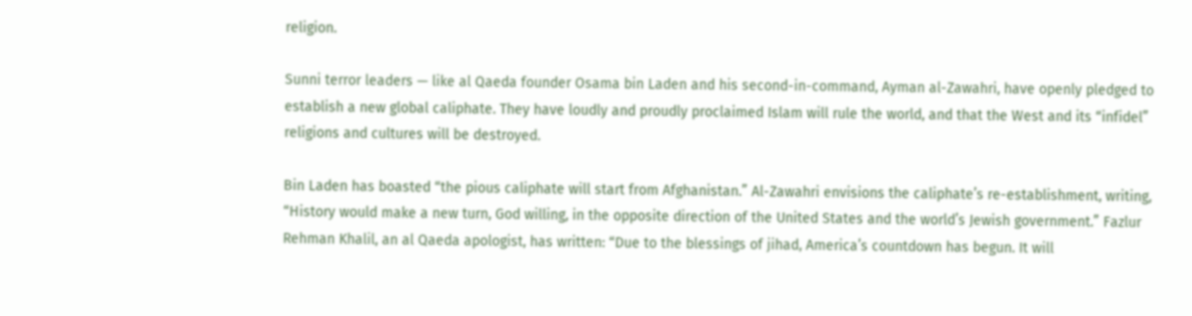religion.

Sunni terror leaders — like al Qaeda founder Osama bin Laden and his second-in-command, Ayman al-Zawahri, have openly pledged to establish a new global caliphate. They have loudly and proudly proclaimed Islam will rule the world, and that the West and its “infidel” religions and cultures will be destroyed.

Bin Laden has boasted “the pious caliphate will start from Afghanistan.” Al-Zawahri envisions the caliphate’s re-establishment, writing, “History would make a new turn, God willing, in the opposite direction of the United States and the world’s Jewish government.” Fazlur Rehman Khalil, an al Qaeda apologist, has written: “Due to the blessings of jihad, America’s countdown has begun. It will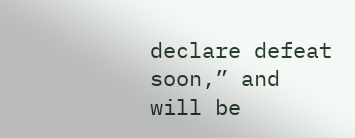declare defeat soon,” and will be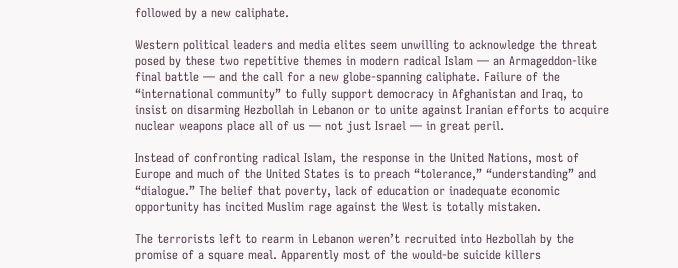followed by a new caliphate.

Western political leaders and media elites seem unwilling to acknowledge the threat posed by these two repetitive themes in modern radical Islam — an Armageddon-like final battle — and the call for a new globe-spanning caliphate. Failure of the “international community” to fully support democracy in Afghanistan and Iraq, to insist on disarming Hezbollah in Lebanon or to unite against Iranian efforts to acquire nuclear weapons place all of us — not just Israel — in great peril.

Instead of confronting radical Islam, the response in the United Nations, most of Europe and much of the United States is to preach “tolerance,” “understanding” and “dialogue.” The belief that poverty, lack of education or inadequate economic opportunity has incited Muslim rage against the West is totally mistaken.

The terrorists left to rearm in Lebanon weren’t recruited into Hezbollah by the promise of a square meal. Apparently most of the would-be suicide killers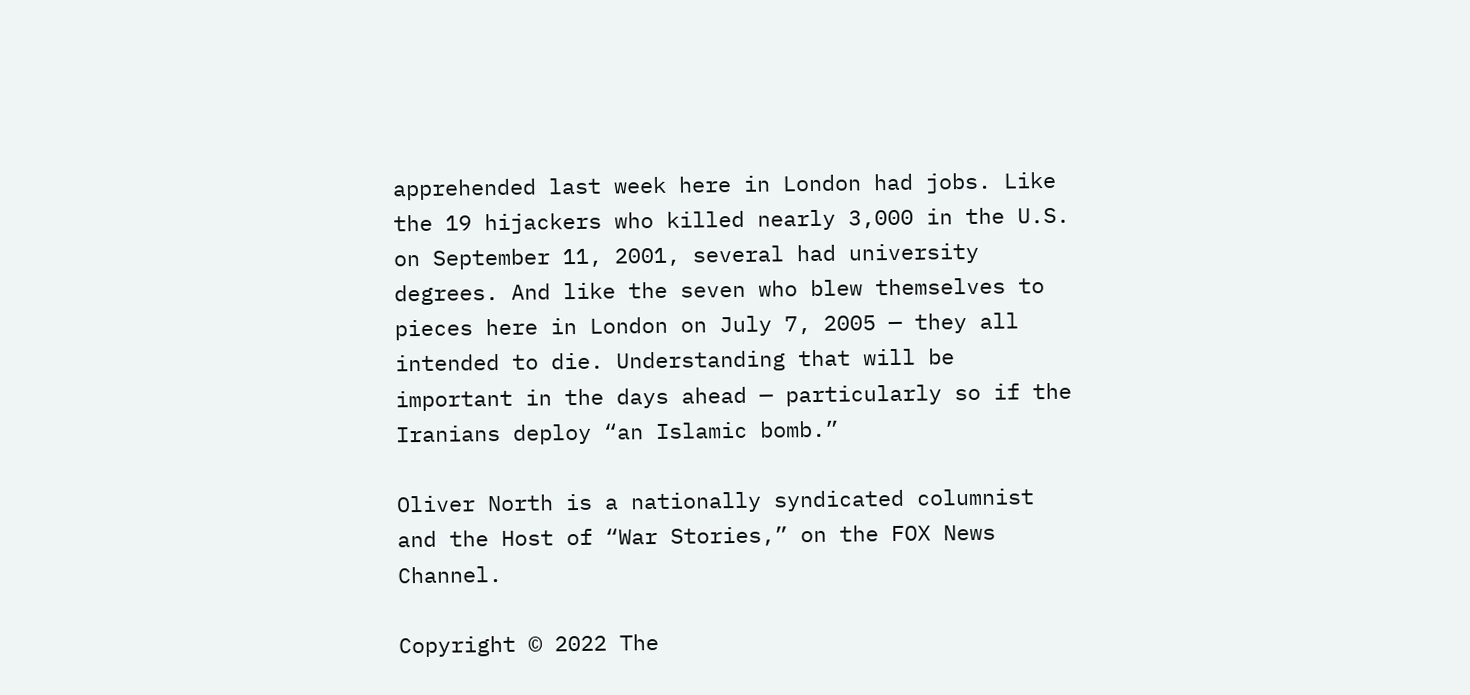apprehended last week here in London had jobs. Like the 19 hijackers who killed nearly 3,000 in the U.S. on September 11, 2001, several had university degrees. And like the seven who blew themselves to pieces here in London on July 7, 2005 — they all intended to die. Understanding that will be important in the days ahead — particularly so if the Iranians deploy “an Islamic bomb.”

Oliver North is a nationally syndicated columnist and the Host of “War Stories,” on the FOX News Channel.

Copyright © 2022 The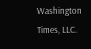Washington Times, LLC.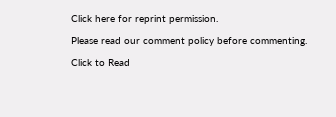Click here for reprint permission.

Please read our comment policy before commenting.

Click to Read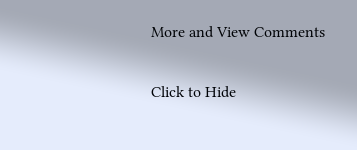More and View Comments

Click to Hide